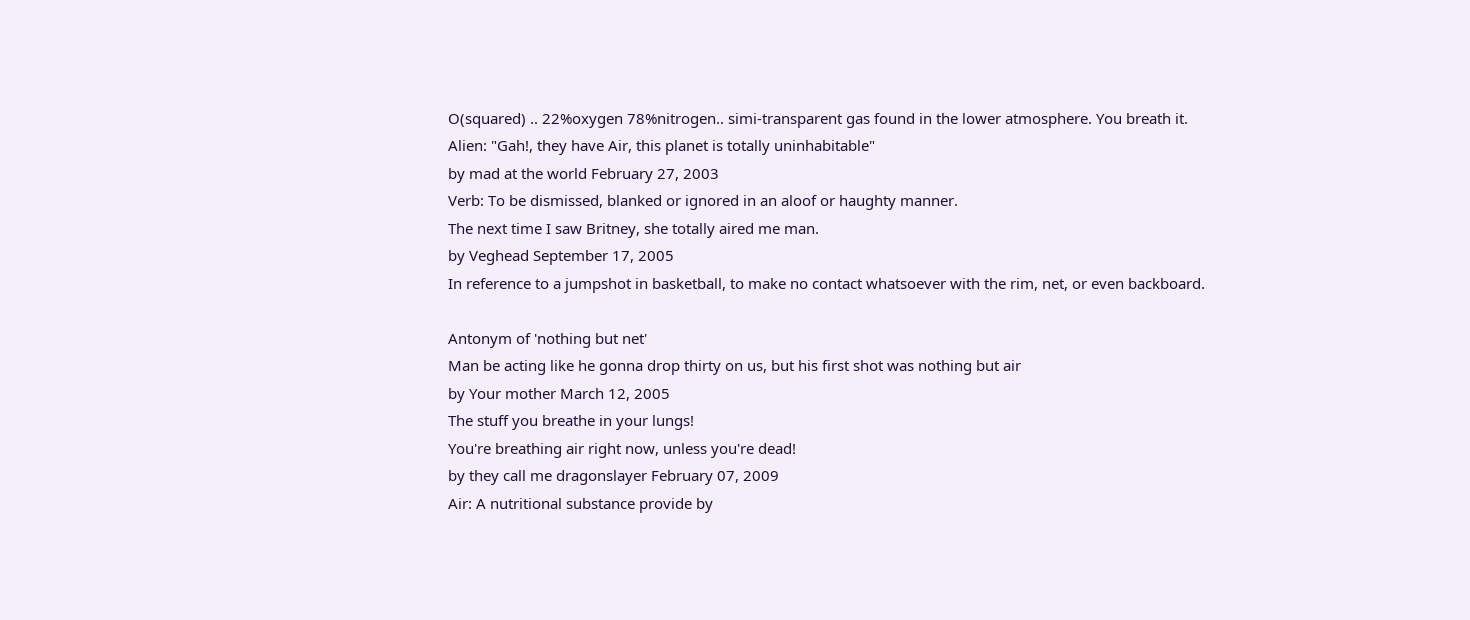O(squared) .. 22%oxygen 78%nitrogen.. simi-transparent gas found in the lower atmosphere. You breath it.
Alien: "Gah!, they have Air, this planet is totally uninhabitable"
by mad at the world February 27, 2003
Verb: To be dismissed, blanked or ignored in an aloof or haughty manner.
The next time I saw Britney, she totally aired me man.
by Veghead September 17, 2005
In reference to a jumpshot in basketball, to make no contact whatsoever with the rim, net, or even backboard.

Antonym of 'nothing but net'
Man be acting like he gonna drop thirty on us, but his first shot was nothing but air
by Your mother March 12, 2005
The stuff you breathe in your lungs!
You're breathing air right now, unless you're dead!
by they call me dragonslayer February 07, 2009
Air: A nutritional substance provide by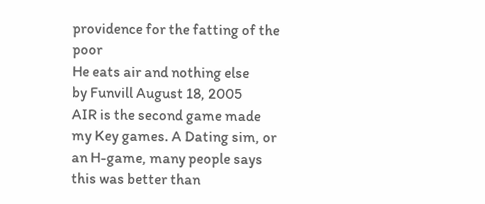providence for the fatting of the poor
He eats air and nothing else
by Funvill August 18, 2005
AIR is the second game made my Key games. A Dating sim, or an H-game, many people says this was better than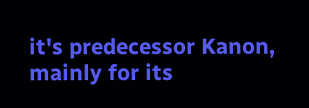it's predecessor Kanon, mainly for its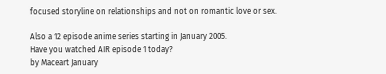focused storyline on relationships and not on romantic love or sex.

Also a 12 episode anime series starting in January 2005.
Have you watched AIR episode 1 today?
by Maceart January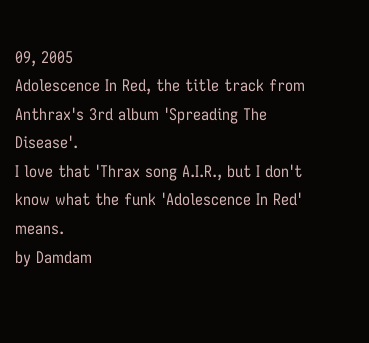09, 2005
Adolescence In Red, the title track from Anthrax's 3rd album 'Spreading The Disease'.
I love that 'Thrax song A.I.R., but I don't know what the funk 'Adolescence In Red' means.
by Damdam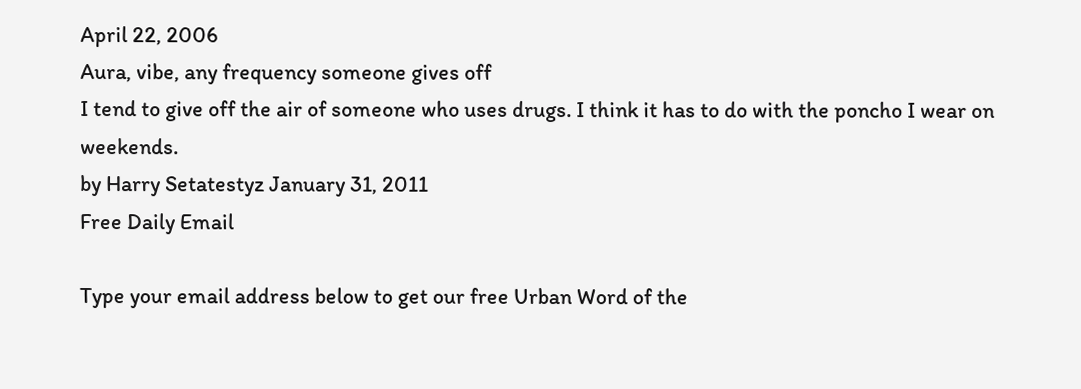April 22, 2006
Aura, vibe, any frequency someone gives off
I tend to give off the air of someone who uses drugs. I think it has to do with the poncho I wear on weekends.
by Harry Setatestyz January 31, 2011
Free Daily Email

Type your email address below to get our free Urban Word of the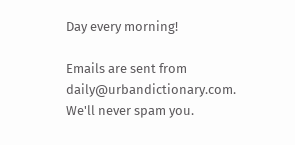Day every morning!

Emails are sent from daily@urbandictionary.com. We'll never spam you.